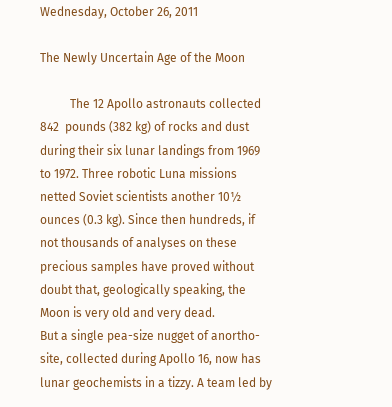Wednesday, October 26, 2011

The Newly Uncertain Age of the Moon

          The 12 Apollo astronauts collected 842  pounds (382 kg) of rocks and dust during their six lunar landings from 1969 to 1972. Three robotic Luna missions netted Soviet scientists another 10½ ounces (0.3 kg). Since then hundreds, if not thousands of analyses on these precious samples have proved without doubt that, geologically speaking, the Moon is very old and very dead.
But a single pea-size nugget of anortho-site, collected during Apollo 16, now has lunar geochemists in a tizzy. A team led by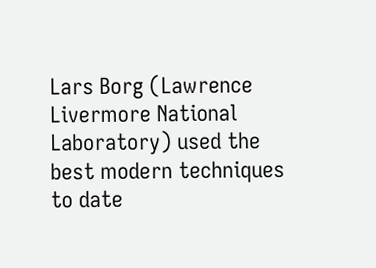Lars Borg (Lawrence Livermore National Laboratory) used the best modern techniques to date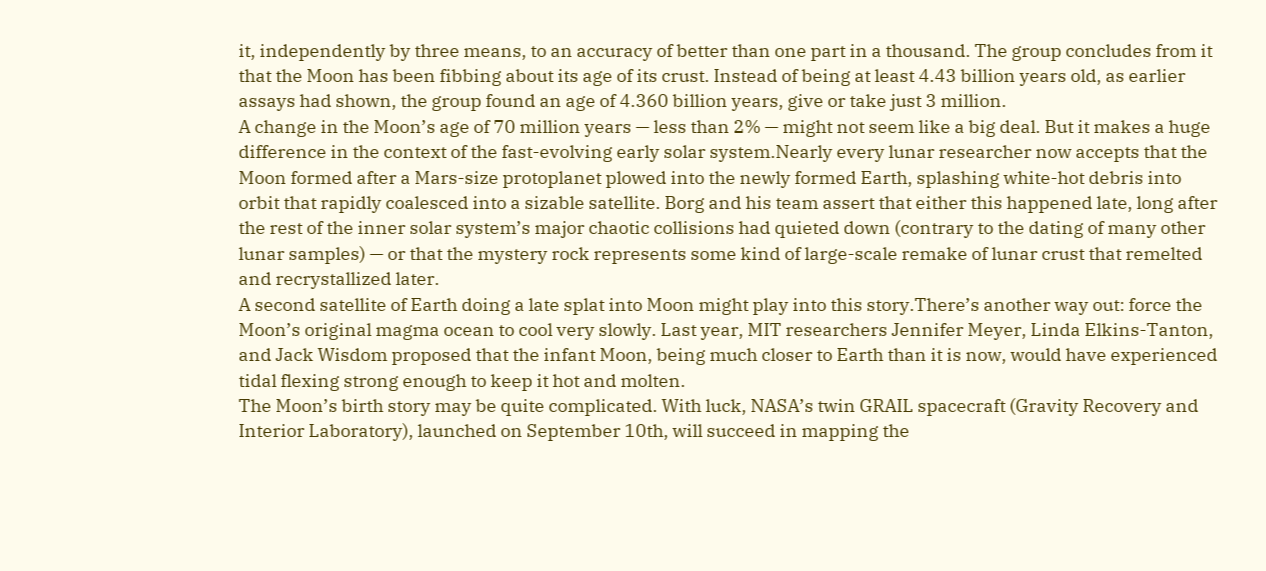it, independently by three means, to an accuracy of better than one part in a thousand. The group concludes from it that the Moon has been fibbing about its age of its crust. Instead of being at least 4.43 billion years old, as earlier assays had shown, the group found an age of 4.360 billion years, give or take just 3 million.
A change in the Moon’s age of 70 million years — less than 2% — might not seem like a big deal. But it makes a huge difference in the context of the fast-evolving early solar system.Nearly every lunar researcher now accepts that the Moon formed after a Mars-size protoplanet plowed into the newly formed Earth, splashing white-hot debris into orbit that rapidly coalesced into a sizable satellite. Borg and his team assert that either this happened late, long after the rest of the inner solar system’s major chaotic collisions had quieted down (contrary to the dating of many other lunar samples) — or that the mystery rock represents some kind of large-scale remake of lunar crust that remelted and recrystallized later.
A second satellite of Earth doing a late splat into Moon might play into this story.There’s another way out: force the Moon’s original magma ocean to cool very slowly. Last year, MIT researchers Jennifer Meyer, Linda Elkins-Tanton, and Jack Wisdom proposed that the infant Moon, being much closer to Earth than it is now, would have experienced tidal flexing strong enough to keep it hot and molten.
The Moon’s birth story may be quite complicated. With luck, NASA’s twin GRAIL spacecraft (Gravity Recovery and Interior Laboratory), launched on September 10th, will succeed in mapping the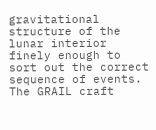gravitational structure of the lunar interior finely enough to sort out the correct sequence of events. The GRAIL craft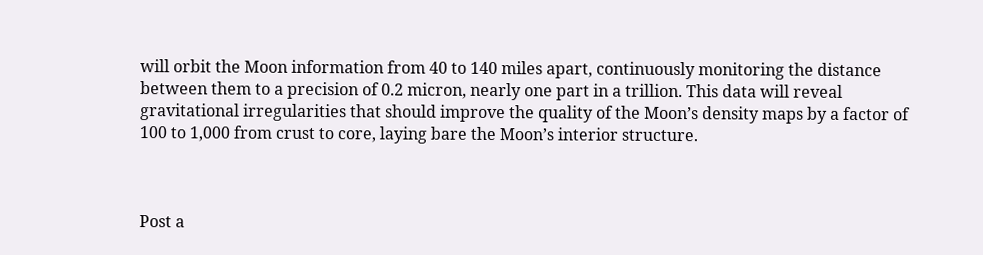will orbit the Moon information from 40 to 140 miles apart, continuously monitoring the distance between them to a precision of 0.2 micron, nearly one part in a trillion. This data will reveal gravitational irregularities that should improve the quality of the Moon’s density maps by a factor of 100 to 1,000 from crust to core, laying bare the Moon’s interior structure.



Post a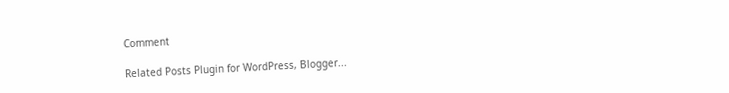Comment

Related Posts Plugin for WordPress, Blogger...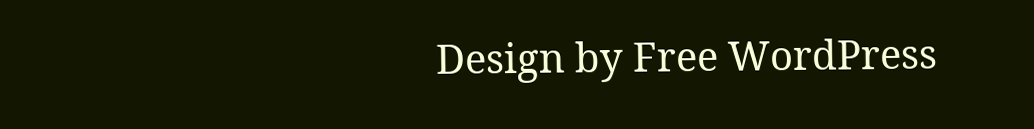Design by Free WordPress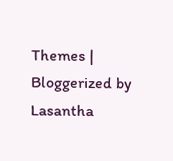Themes | Bloggerized by Lasantha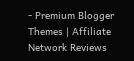- Premium Blogger Themes | Affiliate Network Reviews